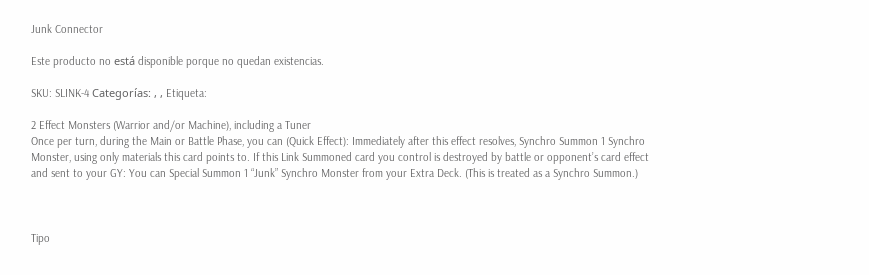Junk Connector

Este producto no está disponible porque no quedan existencias.

SKU: SLINK-4 Categorías: , , Etiqueta:

2 Effect Monsters (Warrior and/or Machine), including a Tuner
Once per turn, during the Main or Battle Phase, you can (Quick Effect): Immediately after this effect resolves, Synchro Summon 1 Synchro Monster, using only materials this card points to. If this Link Summoned card you control is destroyed by battle or opponent’s card effect and sent to your GY: You can Special Summon 1 “Junk” Synchro Monster from your Extra Deck. (This is treated as a Synchro Summon.)



Tipo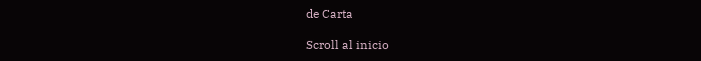de Carta

Scroll al inicio